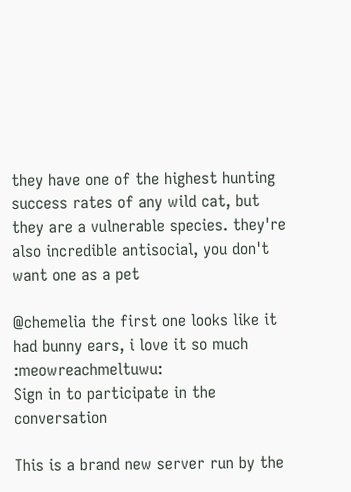they have one of the highest hunting success rates of any wild cat, but they are a vulnerable species. they're also incredible antisocial, you don't want one as a pet

@chemelia the first one looks like it had bunny ears, i love it so much :meowreachmeltuwu:
Sign in to participate in the conversation

This is a brand new server run by the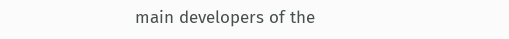main developers of the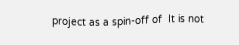project as a spin-off of  It is not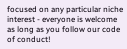focused on any particular niche interest - everyone is welcome as long as you follow our code of conduct!